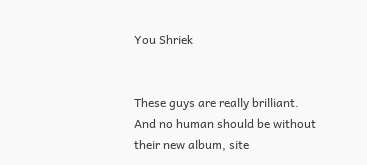You Shriek


These guys are really brilliant. And no human should be without their new album, site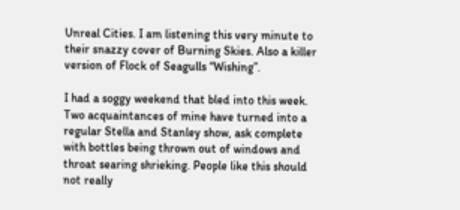Unreal Cities. I am listening this very minute to their snazzy cover of Burning Skies. Also a killer version of Flock of Seagulls “Wishing”.

I had a soggy weekend that bled into this week. Two acquaintances of mine have turned into a regular Stella and Stanley show, ask complete with bottles being thrown out of windows and throat searing shrieking. People like this should not really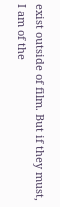exist outside of film. But if they must, I am of the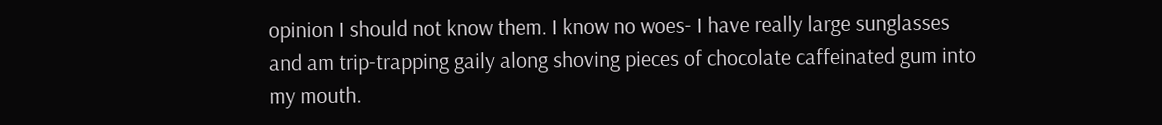opinion I should not know them. I know no woes- I have really large sunglasses and am trip-trapping gaily along shoving pieces of chocolate caffeinated gum into my mouth.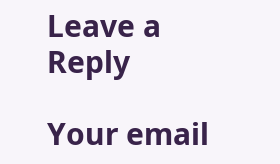Leave a Reply

Your email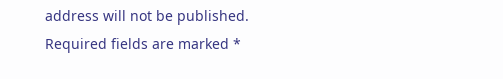address will not be published. Required fields are marked *